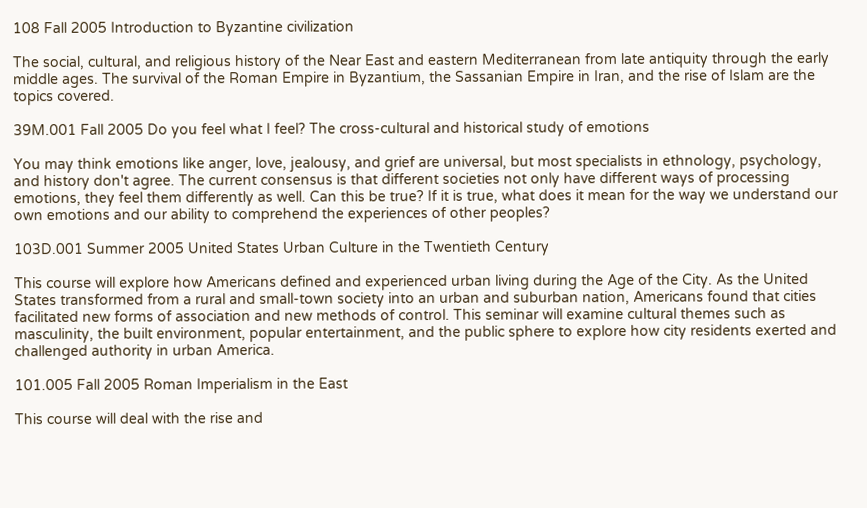108 Fall 2005 Introduction to Byzantine civilization

The social, cultural, and religious history of the Near East and eastern Mediterranean from late antiquity through the early middle ages. The survival of the Roman Empire in Byzantium, the Sassanian Empire in Iran, and the rise of Islam are the topics covered.

39M.001 Fall 2005 Do you feel what I feel? The cross-cultural and historical study of emotions

You may think emotions like anger, love, jealousy, and grief are universal, but most specialists in ethnology, psychology, and history don't agree. The current consensus is that different societies not only have different ways of processing emotions, they feel them differently as well. Can this be true? If it is true, what does it mean for the way we understand our own emotions and our ability to comprehend the experiences of other peoples?

103D.001 Summer 2005 United States Urban Culture in the Twentieth Century

This course will explore how Americans defined and experienced urban living during the Age of the City. As the United States transformed from a rural and small-town society into an urban and suburban nation, Americans found that cities facilitated new forms of association and new methods of control. This seminar will examine cultural themes such as masculinity, the built environment, popular entertainment, and the public sphere to explore how city residents exerted and challenged authority in urban America.

101.005 Fall 2005 Roman Imperialism in the East

This course will deal with the rise and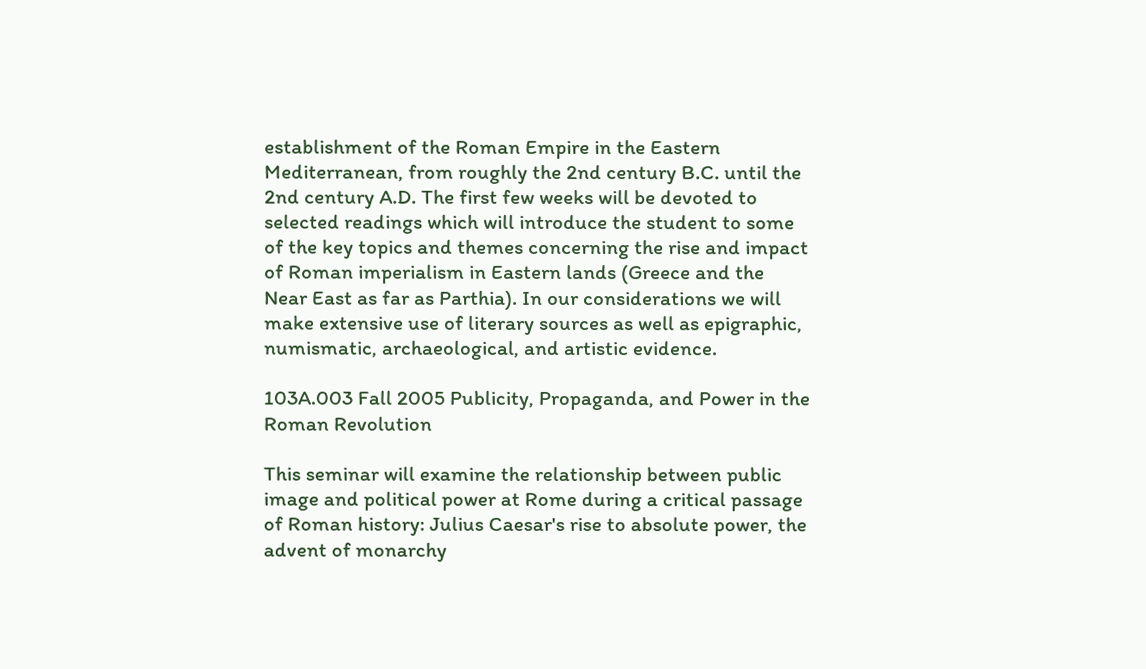establishment of the Roman Empire in the Eastern Mediterranean, from roughly the 2nd century B.C. until the 2nd century A.D. The first few weeks will be devoted to selected readings which will introduce the student to some of the key topics and themes concerning the rise and impact of Roman imperialism in Eastern lands (Greece and the Near East as far as Parthia). In our considerations we will make extensive use of literary sources as well as epigraphic, numismatic, archaeological, and artistic evidence.

103A.003 Fall 2005 Publicity, Propaganda, and Power in the Roman Revolution

This seminar will examine the relationship between public image and political power at Rome during a critical passage of Roman history: Julius Caesar's rise to absolute power, the advent of monarchy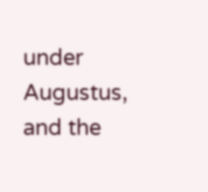under Augustus, and the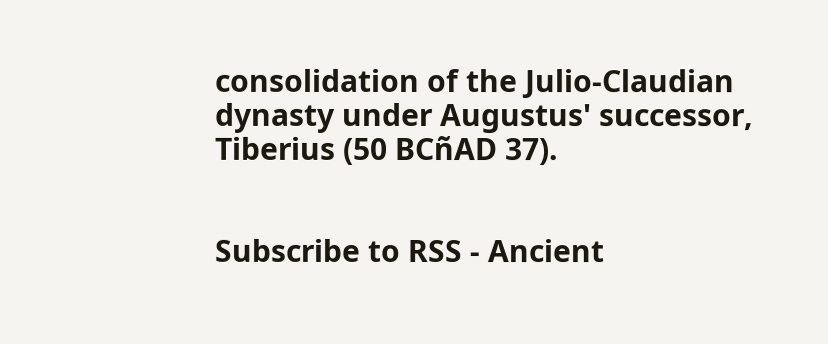consolidation of the Julio-Claudian dynasty under Augustus' successor, Tiberius (50 BCñAD 37).


Subscribe to RSS - Ancient